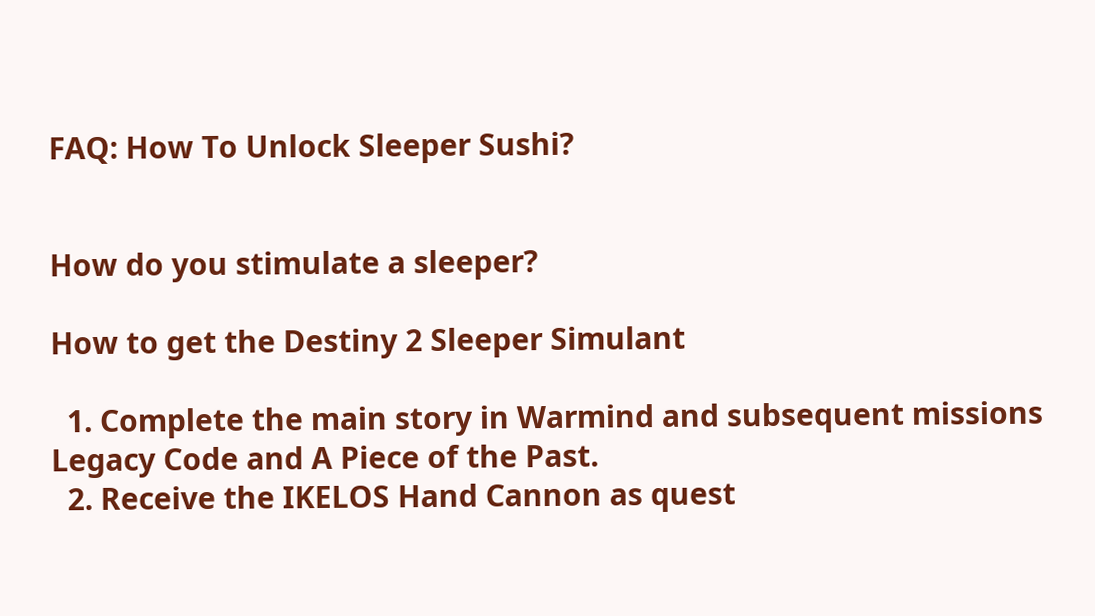FAQ: How To Unlock Sleeper Sushi?


How do you stimulate a sleeper?

How to get the Destiny 2 Sleeper Simulant

  1. Complete the main story in Warmind and subsequent missions Legacy Code and A Piece of the Past.
  2. Receive the IKELOS Hand Cannon as quest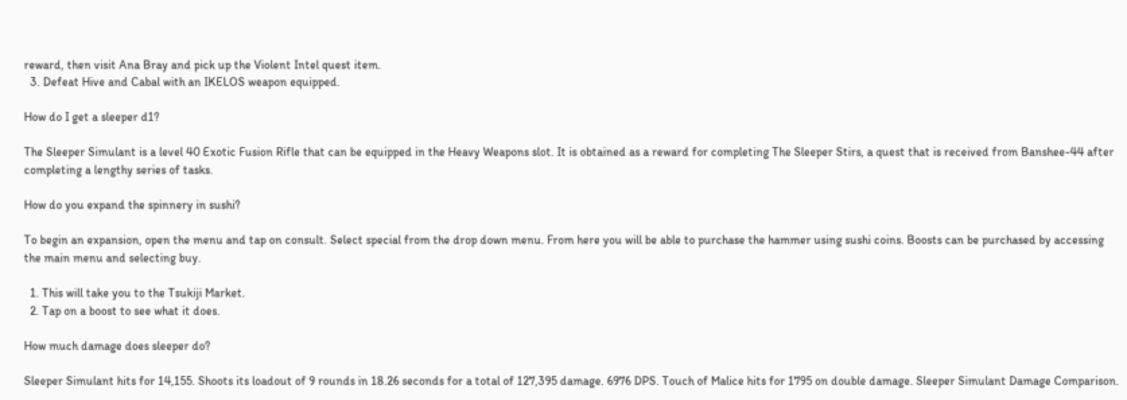reward, then visit Ana Bray and pick up the Violent Intel quest item.
  3. Defeat Hive and Cabal with an IKELOS weapon equipped.

How do I get a sleeper d1?

The Sleeper Simulant is a level 40 Exotic Fusion Rifle that can be equipped in the Heavy Weapons slot. It is obtained as a reward for completing The Sleeper Stirs, a quest that is received from Banshee-44 after completing a lengthy series of tasks.

How do you expand the spinnery in sushi?

To begin an expansion, open the menu and tap on consult. Select special from the drop down menu. From here you will be able to purchase the hammer using sushi coins. Boosts can be purchased by accessing the main menu and selecting buy.

  1. This will take you to the Tsukiji Market.
  2. Tap on a boost to see what it does.

How much damage does sleeper do?

Sleeper Simulant hits for 14,155. Shoots its loadout of 9 rounds in 18.26 seconds for a total of 127,395 damage. 6976 DPS. Touch of Malice hits for 1795 on double damage. Sleeper Simulant Damage Comparison.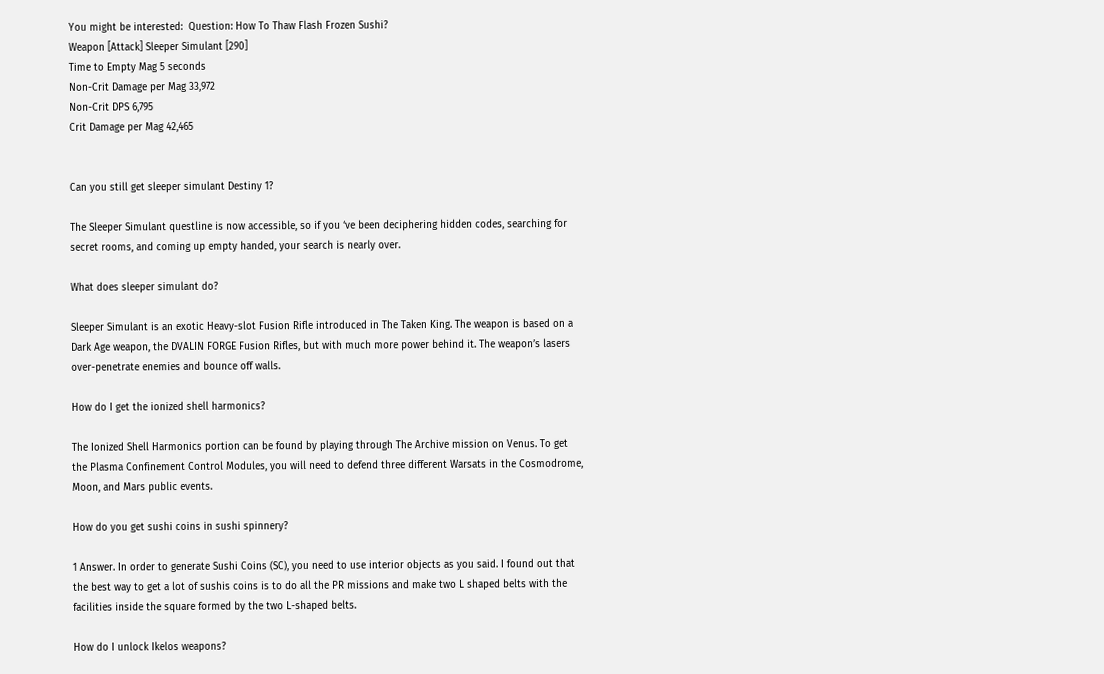You might be interested:  Question: How To Thaw Flash Frozen Sushi?
Weapon [Attack] Sleeper Simulant [290]
Time to Empty Mag 5 seconds
Non-Crit Damage per Mag 33,972
Non-Crit DPS 6,795
Crit Damage per Mag 42,465


Can you still get sleeper simulant Destiny 1?

The Sleeper Simulant questline is now accessible, so if you ‘ve been deciphering hidden codes, searching for secret rooms, and coming up empty handed, your search is nearly over.

What does sleeper simulant do?

Sleeper Simulant is an exotic Heavy-slot Fusion Rifle introduced in The Taken King. The weapon is based on a Dark Age weapon, the DVALIN FORGE Fusion Rifles, but with much more power behind it. The weapon’s lasers over-penetrate enemies and bounce off walls.

How do I get the ionized shell harmonics?

The Ionized Shell Harmonics portion can be found by playing through The Archive mission on Venus. To get the Plasma Confinement Control Modules, you will need to defend three different Warsats in the Cosmodrome, Moon, and Mars public events.

How do you get sushi coins in sushi spinnery?

1 Answer. In order to generate Sushi Coins (SC), you need to use interior objects as you said. I found out that the best way to get a lot of sushis coins is to do all the PR missions and make two L shaped belts with the facilities inside the square formed by the two L-shaped belts.

How do I unlock Ikelos weapons?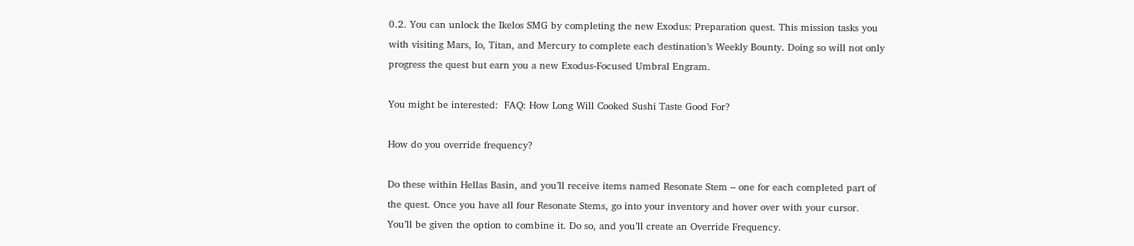0.2. You can unlock the Ikelos SMG by completing the new Exodus: Preparation quest. This mission tasks you with visiting Mars, Io, Titan, and Mercury to complete each destination’s Weekly Bounty. Doing so will not only progress the quest but earn you a new Exodus-Focused Umbral Engram.

You might be interested:  FAQ: How Long Will Cooked Sushi Taste Good For?

How do you override frequency?

Do these within Hellas Basin, and you’ll receive items named Resonate Stem – one for each completed part of the quest. Once you have all four Resonate Stems, go into your inventory and hover over with your cursor. You’ll be given the option to combine it. Do so, and you’ll create an Override Frequency.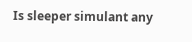Is sleeper simulant any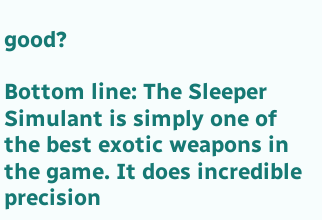good?

Bottom line: The Sleeper Simulant is simply one of the best exotic weapons in the game. It does incredible precision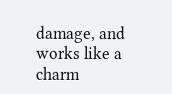damage, and works like a charm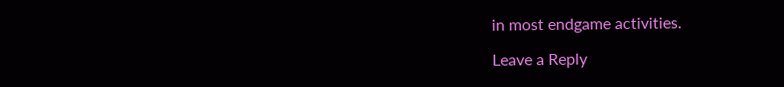in most endgame activities.

Leave a Reply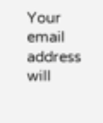Your email address will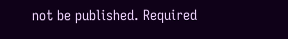not be published. Required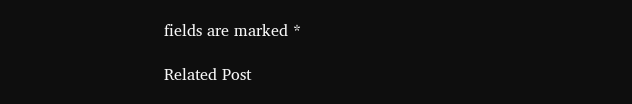fields are marked *

Related Post